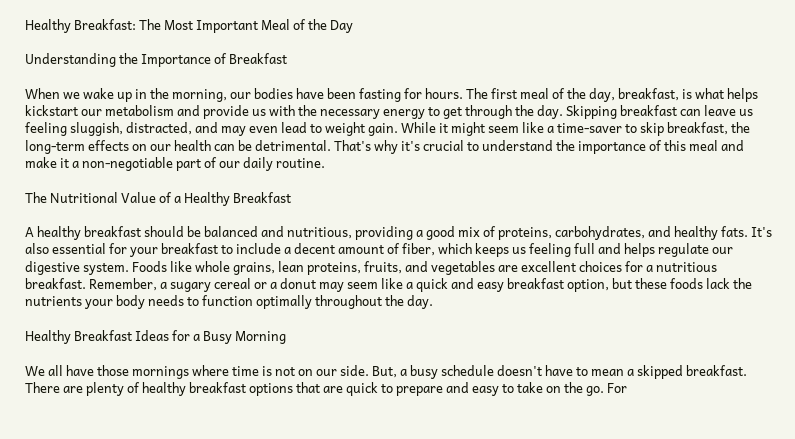Healthy Breakfast: The Most Important Meal of the Day

Understanding the Importance of Breakfast

When we wake up in the morning, our bodies have been fasting for hours. The first meal of the day, breakfast, is what helps kickstart our metabolism and provide us with the necessary energy to get through the day. Skipping breakfast can leave us feeling sluggish, distracted, and may even lead to weight gain. While it might seem like a time-saver to skip breakfast, the long-term effects on our health can be detrimental. That's why it's crucial to understand the importance of this meal and make it a non-negotiable part of our daily routine.

The Nutritional Value of a Healthy Breakfast

A healthy breakfast should be balanced and nutritious, providing a good mix of proteins, carbohydrates, and healthy fats. It's also essential for your breakfast to include a decent amount of fiber, which keeps us feeling full and helps regulate our digestive system. Foods like whole grains, lean proteins, fruits, and vegetables are excellent choices for a nutritious breakfast. Remember, a sugary cereal or a donut may seem like a quick and easy breakfast option, but these foods lack the nutrients your body needs to function optimally throughout the day.

Healthy Breakfast Ideas for a Busy Morning

We all have those mornings where time is not on our side. But, a busy schedule doesn't have to mean a skipped breakfast. There are plenty of healthy breakfast options that are quick to prepare and easy to take on the go. For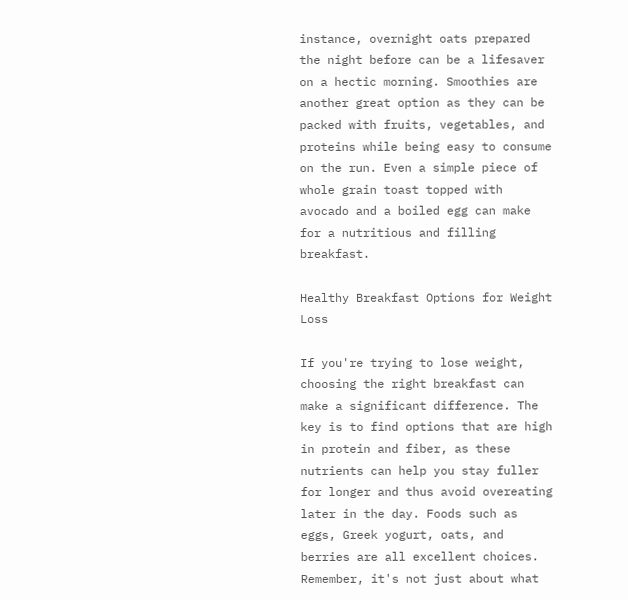instance, overnight oats prepared the night before can be a lifesaver on a hectic morning. Smoothies are another great option as they can be packed with fruits, vegetables, and proteins while being easy to consume on the run. Even a simple piece of whole grain toast topped with avocado and a boiled egg can make for a nutritious and filling breakfast.

Healthy Breakfast Options for Weight Loss

If you're trying to lose weight, choosing the right breakfast can make a significant difference. The key is to find options that are high in protein and fiber, as these nutrients can help you stay fuller for longer and thus avoid overeating later in the day. Foods such as eggs, Greek yogurt, oats, and berries are all excellent choices. Remember, it's not just about what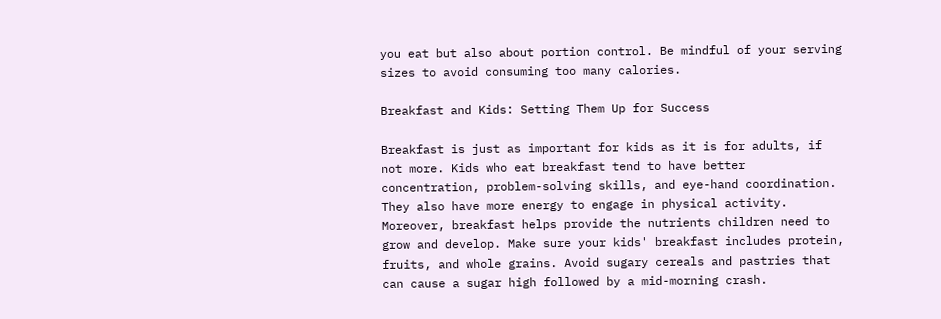you eat but also about portion control. Be mindful of your serving sizes to avoid consuming too many calories.

Breakfast and Kids: Setting Them Up for Success

Breakfast is just as important for kids as it is for adults, if not more. Kids who eat breakfast tend to have better concentration, problem-solving skills, and eye-hand coordination. They also have more energy to engage in physical activity. Moreover, breakfast helps provide the nutrients children need to grow and develop. Make sure your kids' breakfast includes protein, fruits, and whole grains. Avoid sugary cereals and pastries that can cause a sugar high followed by a mid-morning crash.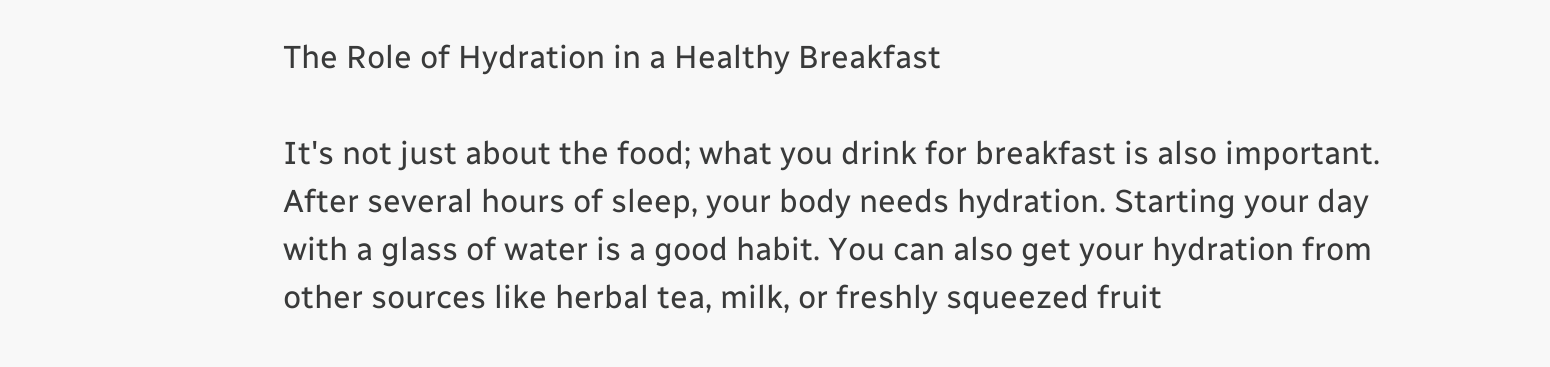The Role of Hydration in a Healthy Breakfast

It's not just about the food; what you drink for breakfast is also important. After several hours of sleep, your body needs hydration. Starting your day with a glass of water is a good habit. You can also get your hydration from other sources like herbal tea, milk, or freshly squeezed fruit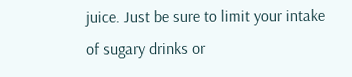juice. Just be sure to limit your intake of sugary drinks or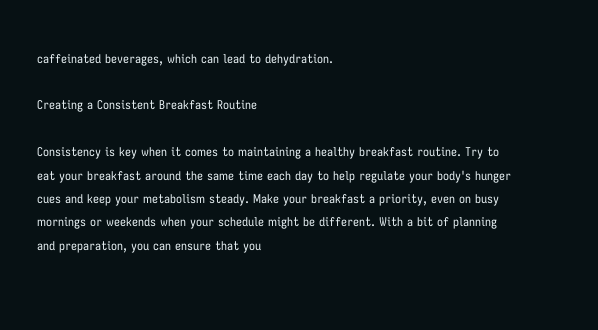caffeinated beverages, which can lead to dehydration.

Creating a Consistent Breakfast Routine

Consistency is key when it comes to maintaining a healthy breakfast routine. Try to eat your breakfast around the same time each day to help regulate your body's hunger cues and keep your metabolism steady. Make your breakfast a priority, even on busy mornings or weekends when your schedule might be different. With a bit of planning and preparation, you can ensure that you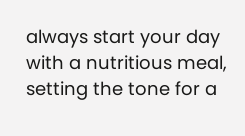always start your day with a nutritious meal, setting the tone for a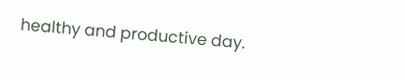healthy and productive day.